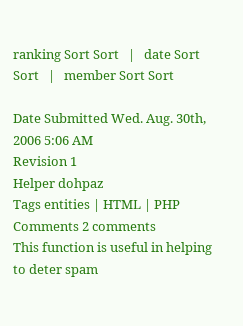ranking Sort Sort   |   date Sort Sort   |   member Sort Sort

Date Submitted Wed. Aug. 30th, 2006 5:06 AM
Revision 1
Helper dohpaz
Tags entities | HTML | PHP
Comments 2 comments
This function is useful in helping to deter spam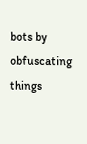bots by obfuscating things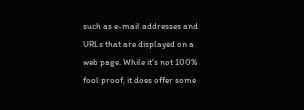such as e-mail addresses and URLs that are displayed on a web page. While it's not 100% fool proof, it does offer some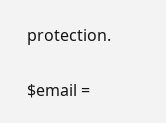protection.

$email =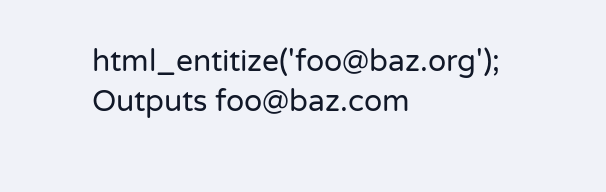html_entitize('foo@baz.org');
Outputs foo@baz.com